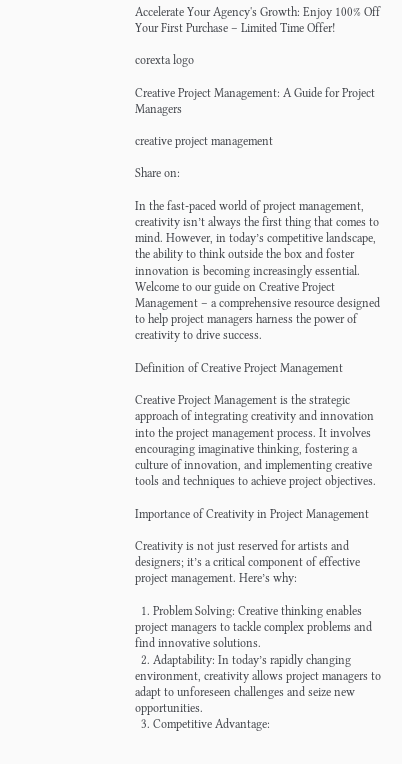Accelerate Your Agency's Growth: Enjoy 100% Off Your First Purchase – Limited Time Offer!

corexta logo

Creative Project Management: A Guide for Project Managers

creative project management

Share on:

In the fast-paced world of project management, creativity isn’t always the first thing that comes to mind. However, in today’s competitive landscape, the ability to think outside the box and foster innovation is becoming increasingly essential. Welcome to our guide on Creative Project Management – a comprehensive resource designed to help project managers harness the power of creativity to drive success.

Definition of Creative Project Management

Creative Project Management is the strategic approach of integrating creativity and innovation into the project management process. It involves encouraging imaginative thinking, fostering a culture of innovation, and implementing creative tools and techniques to achieve project objectives.

Importance of Creativity in Project Management

Creativity is not just reserved for artists and designers; it’s a critical component of effective project management. Here’s why:

  1. Problem Solving: Creative thinking enables project managers to tackle complex problems and find innovative solutions.
  2. Adaptability: In today’s rapidly changing environment, creativity allows project managers to adapt to unforeseen challenges and seize new opportunities.
  3. Competitive Advantage: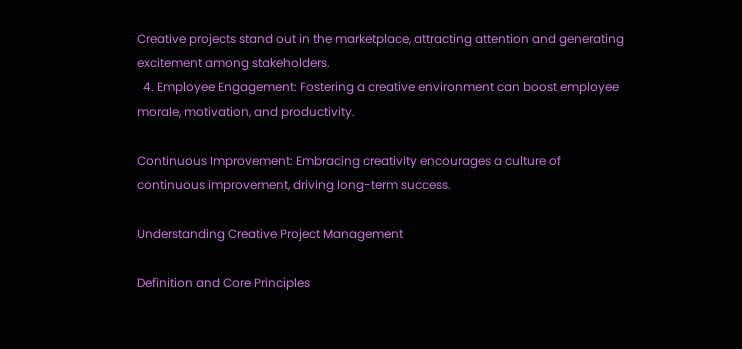Creative projects stand out in the marketplace, attracting attention and generating excitement among stakeholders.
  4. Employee Engagement: Fostering a creative environment can boost employee morale, motivation, and productivity.

Continuous Improvement: Embracing creativity encourages a culture of continuous improvement, driving long-term success.

Understanding Creative Project Management

Definition and Core Principles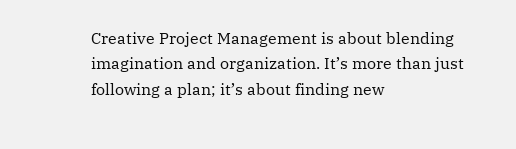Creative Project Management is about blending imagination and organization. It’s more than just following a plan; it’s about finding new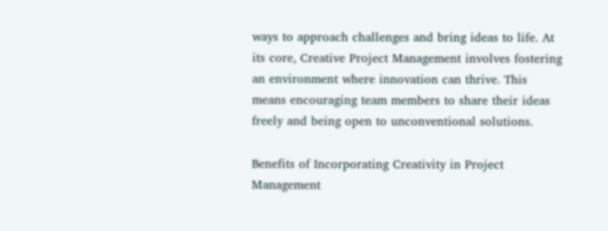ways to approach challenges and bring ideas to life. At its core, Creative Project Management involves fostering an environment where innovation can thrive. This means encouraging team members to share their ideas freely and being open to unconventional solutions.

Benefits of Incorporating Creativity in Project Management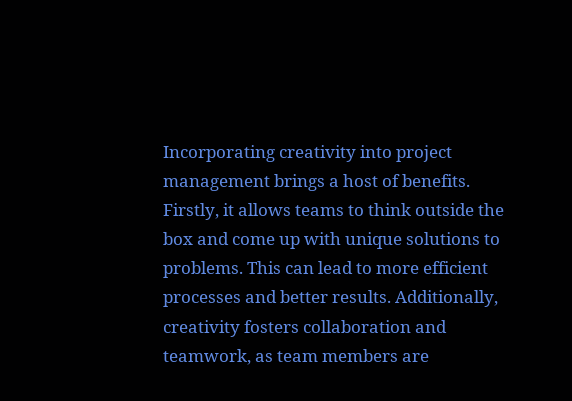Incorporating creativity into project management brings a host of benefits. Firstly, it allows teams to think outside the box and come up with unique solutions to problems. This can lead to more efficient processes and better results. Additionally, creativity fosters collaboration and teamwork, as team members are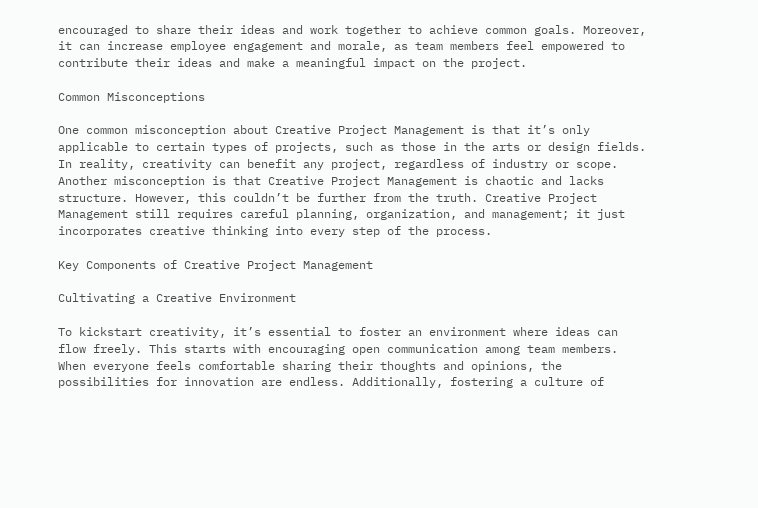encouraged to share their ideas and work together to achieve common goals. Moreover, it can increase employee engagement and morale, as team members feel empowered to contribute their ideas and make a meaningful impact on the project.

Common Misconceptions

One common misconception about Creative Project Management is that it’s only applicable to certain types of projects, such as those in the arts or design fields. In reality, creativity can benefit any project, regardless of industry or scope. Another misconception is that Creative Project Management is chaotic and lacks structure. However, this couldn’t be further from the truth. Creative Project Management still requires careful planning, organization, and management; it just incorporates creative thinking into every step of the process.

Key Components of Creative Project Management

Cultivating a Creative Environment

To kickstart creativity, it’s essential to foster an environment where ideas can flow freely. This starts with encouraging open communication among team members. When everyone feels comfortable sharing their thoughts and opinions, the possibilities for innovation are endless. Additionally, fostering a culture of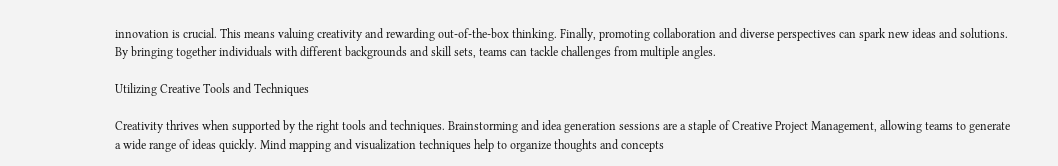innovation is crucial. This means valuing creativity and rewarding out-of-the-box thinking. Finally, promoting collaboration and diverse perspectives can spark new ideas and solutions. By bringing together individuals with different backgrounds and skill sets, teams can tackle challenges from multiple angles.

Utilizing Creative Tools and Techniques

Creativity thrives when supported by the right tools and techniques. Brainstorming and idea generation sessions are a staple of Creative Project Management, allowing teams to generate a wide range of ideas quickly. Mind mapping and visualization techniques help to organize thoughts and concepts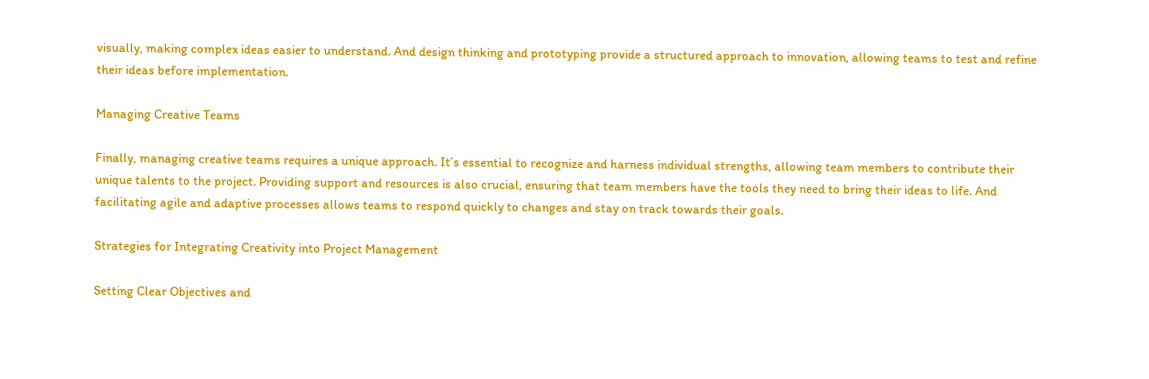visually, making complex ideas easier to understand. And design thinking and prototyping provide a structured approach to innovation, allowing teams to test and refine their ideas before implementation.

Managing Creative Teams

Finally, managing creative teams requires a unique approach. It’s essential to recognize and harness individual strengths, allowing team members to contribute their unique talents to the project. Providing support and resources is also crucial, ensuring that team members have the tools they need to bring their ideas to life. And facilitating agile and adaptive processes allows teams to respond quickly to changes and stay on track towards their goals.

Strategies for Integrating Creativity into Project Management

Setting Clear Objectives and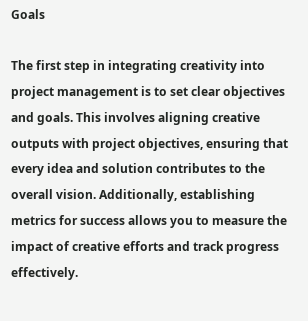Goals

The first step in integrating creativity into project management is to set clear objectives and goals. This involves aligning creative outputs with project objectives, ensuring that every idea and solution contributes to the overall vision. Additionally, establishing metrics for success allows you to measure the impact of creative efforts and track progress effectively.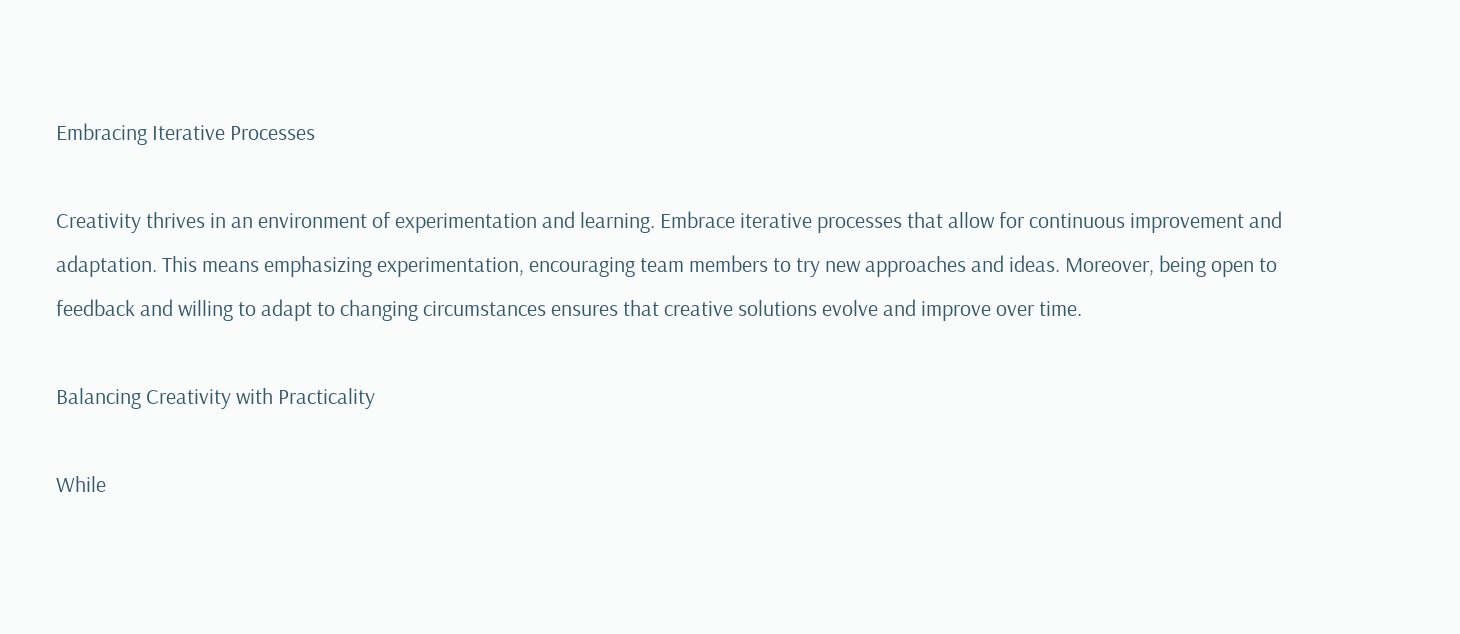Embracing Iterative Processes

Creativity thrives in an environment of experimentation and learning. Embrace iterative processes that allow for continuous improvement and adaptation. This means emphasizing experimentation, encouraging team members to try new approaches and ideas. Moreover, being open to feedback and willing to adapt to changing circumstances ensures that creative solutions evolve and improve over time.

Balancing Creativity with Practicality

While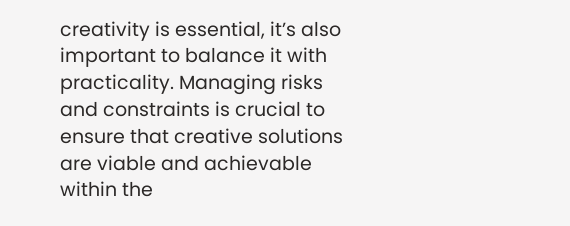creativity is essential, it’s also important to balance it with practicality. Managing risks and constraints is crucial to ensure that creative solutions are viable and achievable within the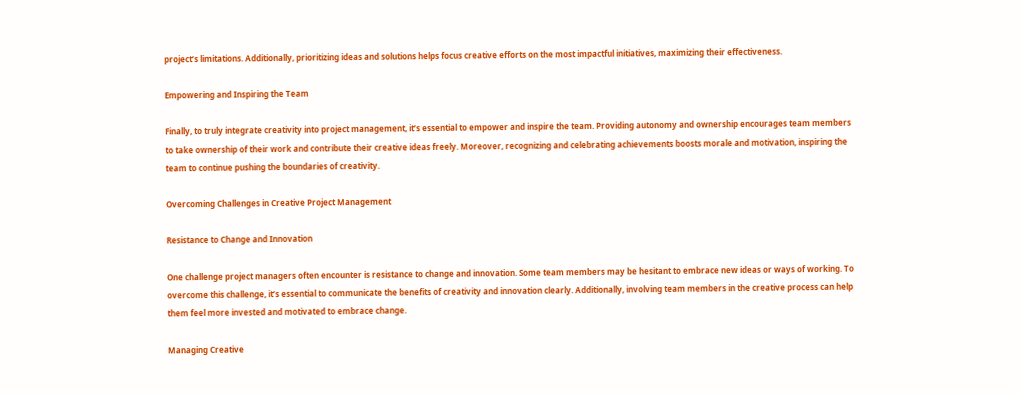project’s limitations. Additionally, prioritizing ideas and solutions helps focus creative efforts on the most impactful initiatives, maximizing their effectiveness.

Empowering and Inspiring the Team

Finally, to truly integrate creativity into project management, it’s essential to empower and inspire the team. Providing autonomy and ownership encourages team members to take ownership of their work and contribute their creative ideas freely. Moreover, recognizing and celebrating achievements boosts morale and motivation, inspiring the team to continue pushing the boundaries of creativity.

Overcoming Challenges in Creative Project Management

Resistance to Change and Innovation

One challenge project managers often encounter is resistance to change and innovation. Some team members may be hesitant to embrace new ideas or ways of working. To overcome this challenge, it’s essential to communicate the benefits of creativity and innovation clearly. Additionally, involving team members in the creative process can help them feel more invested and motivated to embrace change.

Managing Creative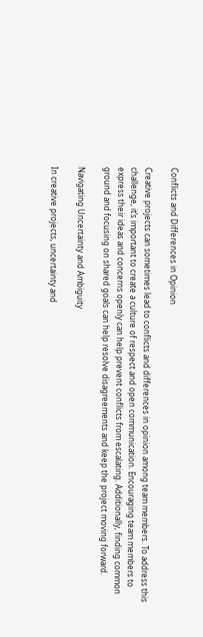Conflicts and Differences in Opinion

Creative projects can sometimes lead to conflicts and differences in opinion among team members. To address this challenge, it’s important to create a culture of respect and open communication. Encouraging team members to express their ideas and concerns openly can help prevent conflicts from escalating. Additionally, finding common ground and focusing on shared goals can help resolve disagreements and keep the project moving forward.

Navigating Uncertainty and Ambiguity

In creative projects, uncertainty and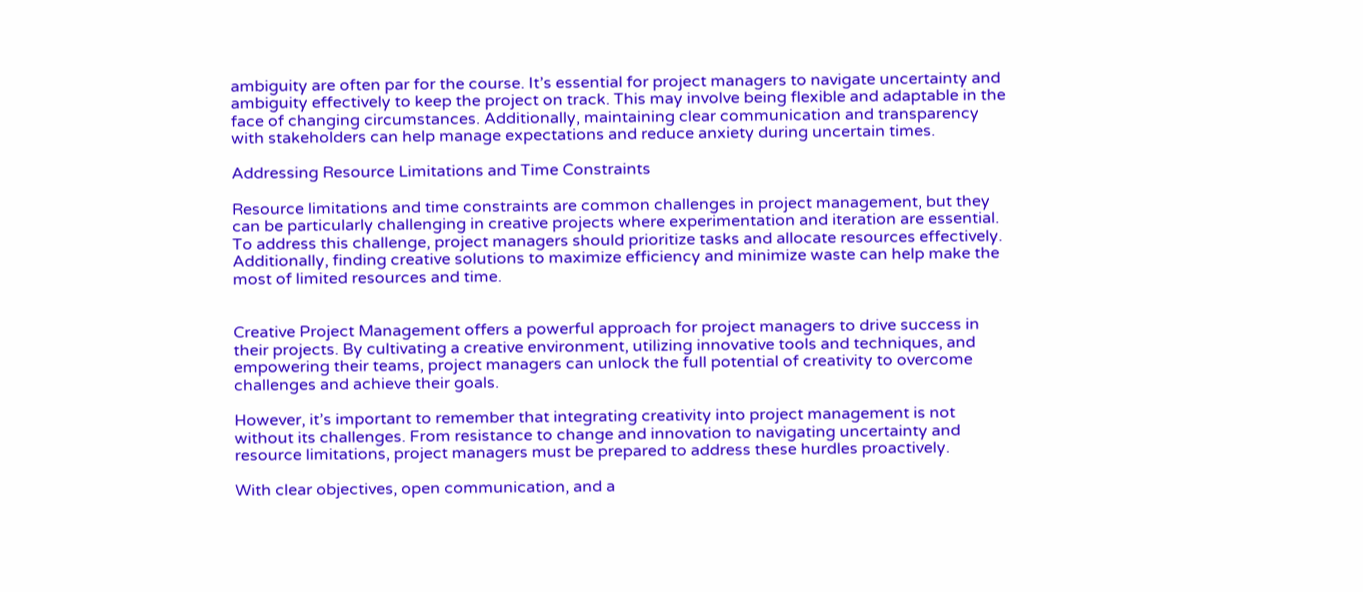ambiguity are often par for the course. It’s essential for project managers to navigate uncertainty and ambiguity effectively to keep the project on track. This may involve being flexible and adaptable in the face of changing circumstances. Additionally, maintaining clear communication and transparency with stakeholders can help manage expectations and reduce anxiety during uncertain times.

Addressing Resource Limitations and Time Constraints

Resource limitations and time constraints are common challenges in project management, but they can be particularly challenging in creative projects where experimentation and iteration are essential. To address this challenge, project managers should prioritize tasks and allocate resources effectively. Additionally, finding creative solutions to maximize efficiency and minimize waste can help make the most of limited resources and time.


Creative Project Management offers a powerful approach for project managers to drive success in their projects. By cultivating a creative environment, utilizing innovative tools and techniques, and empowering their teams, project managers can unlock the full potential of creativity to overcome challenges and achieve their goals.

However, it’s important to remember that integrating creativity into project management is not without its challenges. From resistance to change and innovation to navigating uncertainty and resource limitations, project managers must be prepared to address these hurdles proactively.

With clear objectives, open communication, and a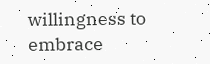willingness to embrace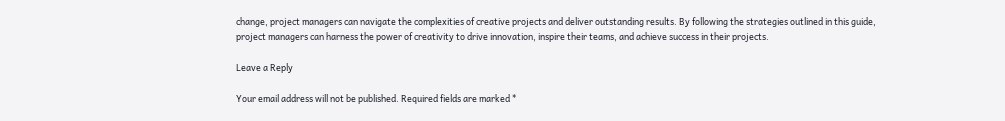change, project managers can navigate the complexities of creative projects and deliver outstanding results. By following the strategies outlined in this guide, project managers can harness the power of creativity to drive innovation, inspire their teams, and achieve success in their projects.

Leave a Reply

Your email address will not be published. Required fields are marked *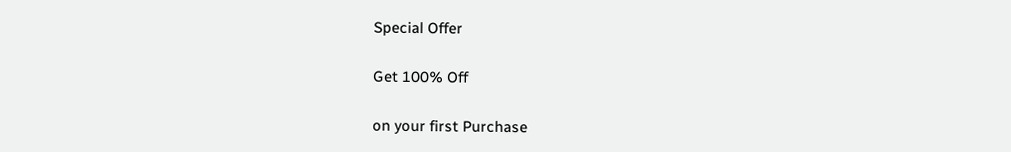Special Offer

Get 100% Off

on your first Purchase